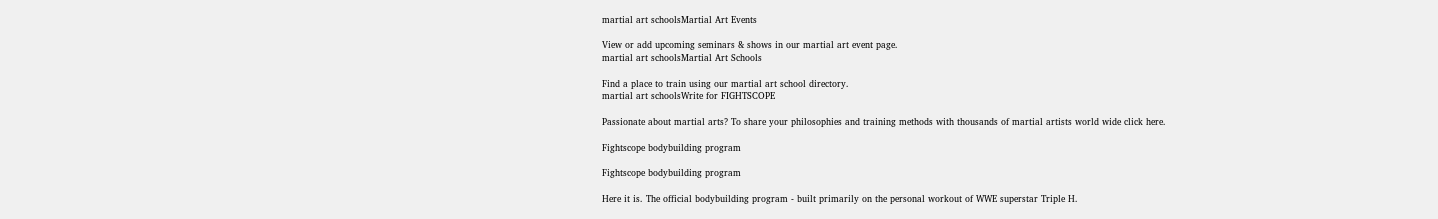martial art schoolsMartial Art Events

View or add upcoming seminars & shows in our martial art event page.
martial art schoolsMartial Art Schools

Find a place to train using our martial art school directory.
martial art schoolsWrite for FIGHTSCOPE

Passionate about martial arts? To share your philosophies and training methods with thousands of martial artists world wide click here.

Fightscope bodybuilding program

Fightscope bodybuilding program

Here it is. The official bodybuilding program - built primarily on the personal workout of WWE superstar Triple H.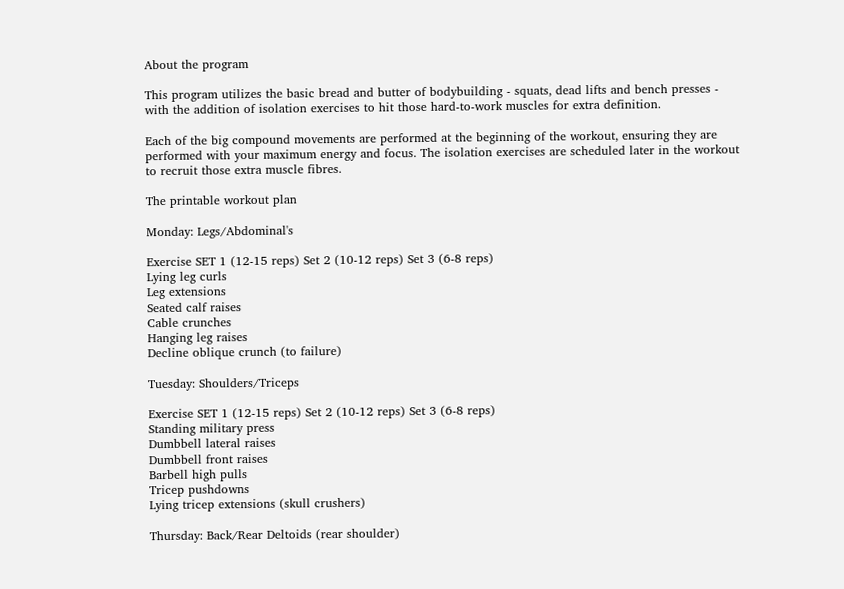About the program

This program utilizes the basic bread and butter of bodybuilding - squats, dead lifts and bench presses - with the addition of isolation exercises to hit those hard-to-work muscles for extra definition.

Each of the big compound movements are performed at the beginning of the workout, ensuring they are performed with your maximum energy and focus. The isolation exercises are scheduled later in the workout to recruit those extra muscle fibres.

The printable workout plan

Monday: Legs/Abdominal's

Exercise SET 1 (12-15 reps) Set 2 (10-12 reps) Set 3 (6-8 reps)
Lying leg curls
Leg extensions
Seated calf raises
Cable crunches
Hanging leg raises
Decline oblique crunch (to failure)

Tuesday: Shoulders/Triceps

Exercise SET 1 (12-15 reps) Set 2 (10-12 reps) Set 3 (6-8 reps)
Standing military press
Dumbbell lateral raises
Dumbbell front raises
Barbell high pulls
Tricep pushdowns
Lying tricep extensions (skull crushers)

Thursday: Back/Rear Deltoids (rear shoulder)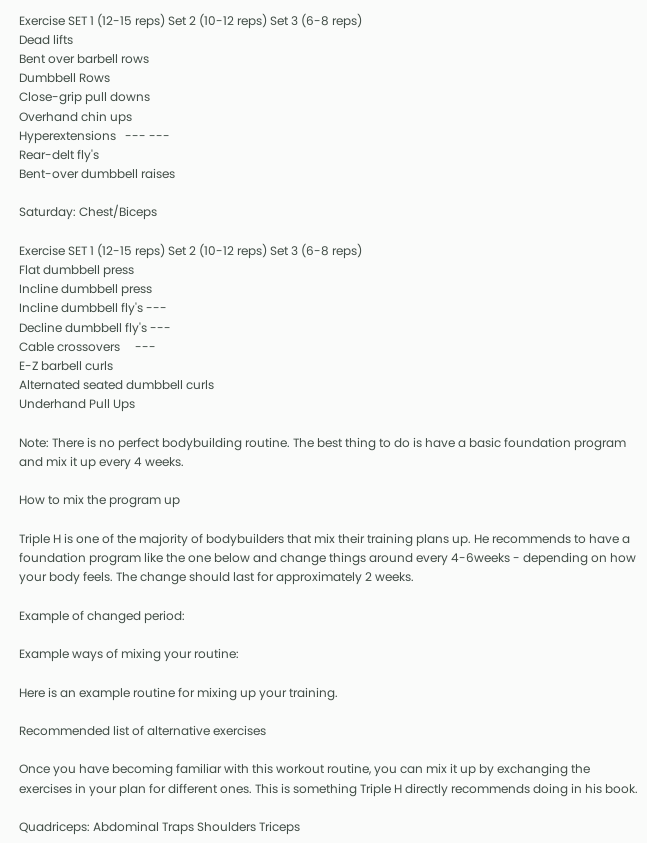Exercise SET 1 (12-15 reps) Set 2 (10-12 reps) Set 3 (6-8 reps)
Dead lifts
Bent over barbell rows
Dumbbell Rows
Close-grip pull downs
Overhand chin ups
Hyperextensions   --- ---
Rear-delt fly's
Bent-over dumbbell raises

Saturday: Chest/Biceps

Exercise SET 1 (12-15 reps) Set 2 (10-12 reps) Set 3 (6-8 reps)
Flat dumbbell press
Incline dumbbell press
Incline dumbbell fly's ---
Decline dumbbell fly's ---
Cable crossovers     ---
E-Z barbell curls
Alternated seated dumbbell curls
Underhand Pull Ups

Note: There is no perfect bodybuilding routine. The best thing to do is have a basic foundation program and mix it up every 4 weeks.

How to mix the program up

Triple H is one of the majority of bodybuilders that mix their training plans up. He recommends to have a foundation program like the one below and change things around every 4-6weeks - depending on how your body feels. The change should last for approximately 2 weeks.

Example of changed period:

Example ways of mixing your routine:

Here is an example routine for mixing up your training.

Recommended list of alternative exercises

Once you have becoming familiar with this workout routine, you can mix it up by exchanging the exercises in your plan for different ones. This is something Triple H directly recommends doing in his book.

Quadriceps: Abdominal Traps Shoulders Triceps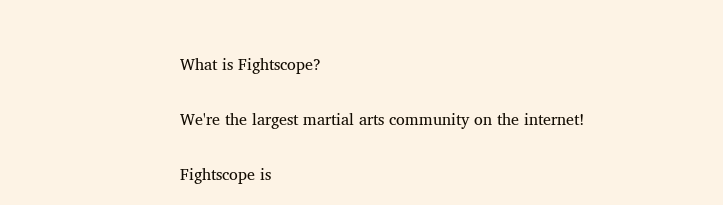What is Fightscope?

We're the largest martial arts community on the internet!

Fightscope is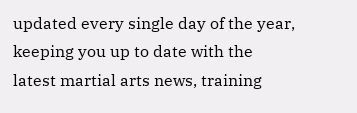updated every single day of the year, keeping you up to date with the latest martial arts news, training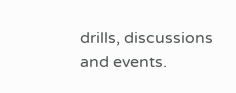drills, discussions and events.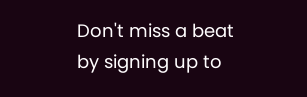Don't miss a beat by signing up to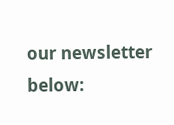our newsletter below: